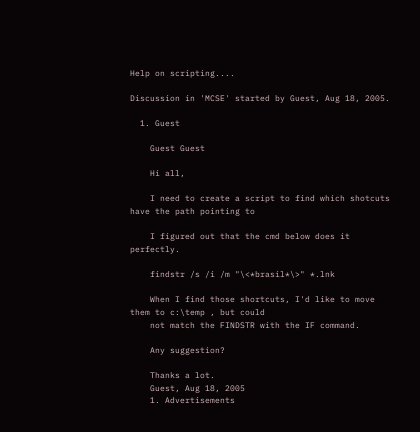Help on scripting....

Discussion in 'MCSE' started by Guest, Aug 18, 2005.

  1. Guest

    Guest Guest

    Hi all,

    I need to create a script to find which shotcuts have the path pointing to

    I figured out that the cmd below does it perfectly.

    findstr /s /i /m "\<*brasil*\>" *.lnk

    When I find those shortcuts, I'd like to move them to c:\temp , but could
    not match the FINDSTR with the IF command.

    Any suggestion?

    Thanks a lot.
    Guest, Aug 18, 2005
    1. Advertisements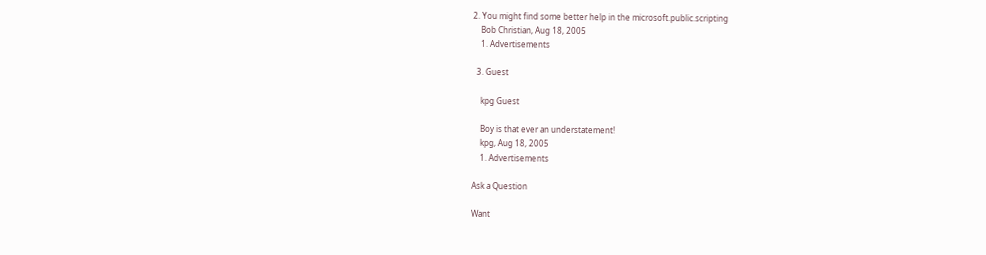2. You might find some better help in the microsoft.public.scripting
    Bob Christian, Aug 18, 2005
    1. Advertisements

  3. Guest

    kpg Guest

    Boy is that ever an understatement!
    kpg, Aug 18, 2005
    1. Advertisements

Ask a Question

Want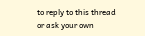to reply to this thread or ask your own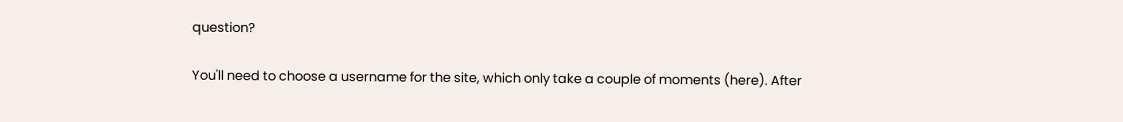question?

You'll need to choose a username for the site, which only take a couple of moments (here). After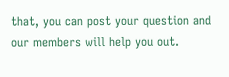that, you can post your question and our members will help you out.